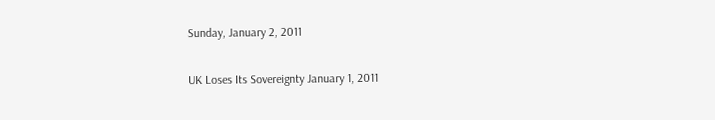Sunday, January 2, 2011

UK Loses Its Sovereignty January 1, 2011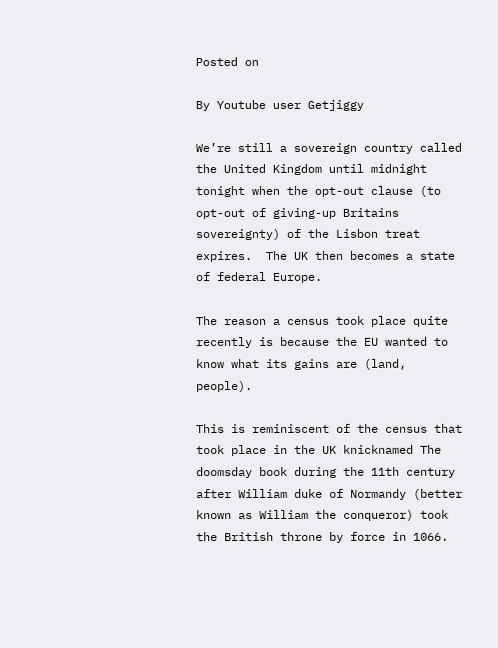Posted on

By Youtube user Getjiggy

We’re still a sovereign country called the United Kingdom until midnight tonight when the opt-out clause (to opt-out of giving-up Britains sovereignty) of the Lisbon treat expires.  The UK then becomes a state of federal Europe.

The reason a census took place quite recently is because the EU wanted to know what its gains are (land, people).

This is reminiscent of the census that took place in the UK knicknamed The doomsday book during the 11th century after William duke of Normandy (better known as William the conqueror) took the British throne by force in 1066.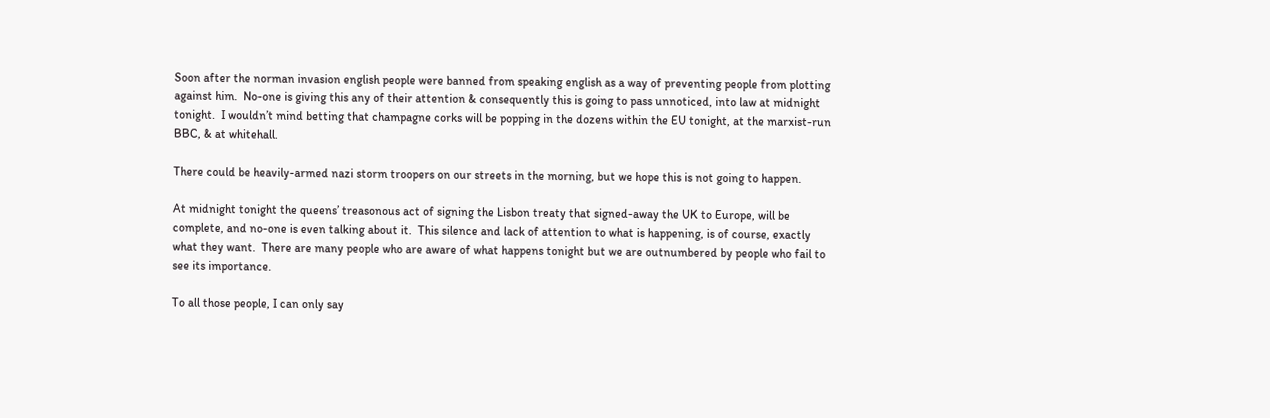Soon after the norman invasion english people were banned from speaking english as a way of preventing people from plotting against him.  No-one is giving this any of their attention & consequently this is going to pass unnoticed, into law at midnight tonight.  I wouldn’t mind betting that champagne corks will be popping in the dozens within the EU tonight, at the marxist-run BBC, & at whitehall.

There could be heavily-armed nazi storm troopers on our streets in the morning, but we hope this is not going to happen.

At midnight tonight the queens’ treasonous act of signing the Lisbon treaty that signed-away the UK to Europe, will be complete, and no-one is even talking about it.  This silence and lack of attention to what is happening, is of course, exactly what they want.  There are many people who are aware of what happens tonight but we are outnumbered by people who fail to see its importance.

To all those people, I can only say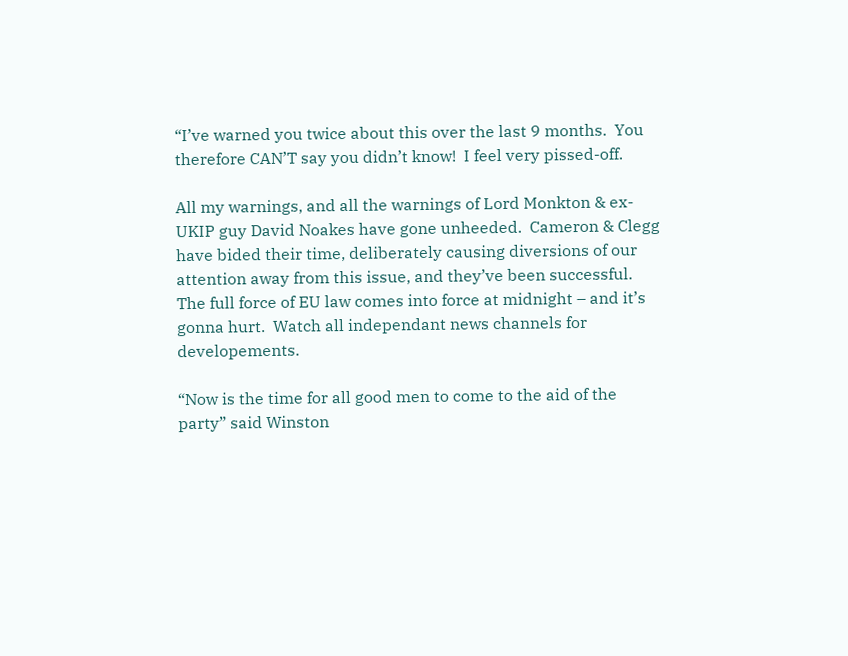“I’ve warned you twice about this over the last 9 months.  You therefore CAN’T say you didn’t know!  I feel very pissed-off.

All my warnings, and all the warnings of Lord Monkton & ex-UKIP guy David Noakes have gone unheeded.  Cameron & Clegg have bided their time, deliberately causing diversions of our attention away from this issue, and they’ve been successful.  The full force of EU law comes into force at midnight – and it’s gonna hurt.  Watch all independant news channels for developements.

“Now is the time for all good men to come to the aid of the party” said Winston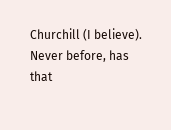Churchill (I believe).
Never before, has that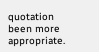quotation been more appropriate.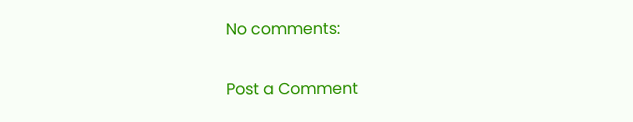No comments:

Post a Comment